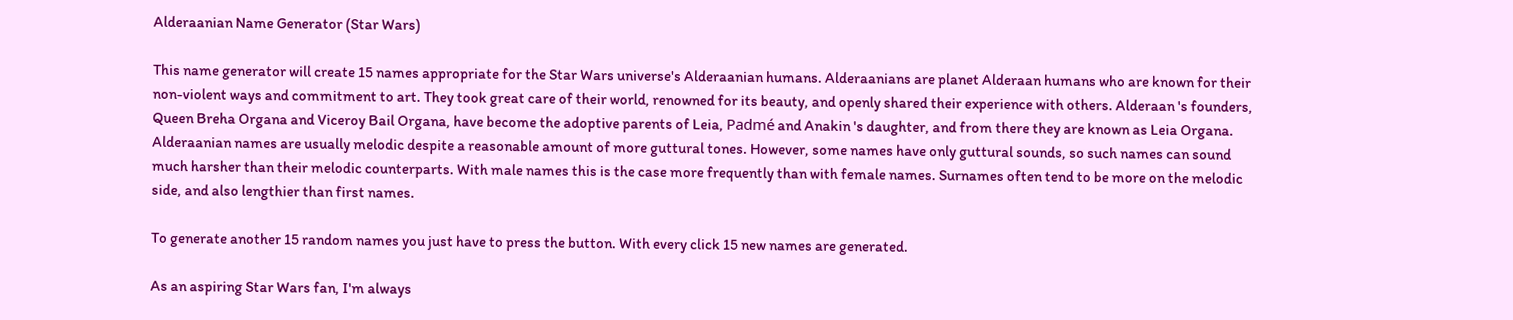Alderaanian Name Generator (Star Wars)

This name generator will create 15 names appropriate for the Star Wars universe's Alderaanian humans. Alderaanians are planet Alderaan humans who are known for their non-violent ways and commitment to art. They took great care of their world, renowned for its beauty, and openly shared their experience with others. Alderaan 's founders, Queen Breha Organa and Viceroy Bail Organa, have become the adoptive parents of Leia, Padmé and Anakin 's daughter, and from there they are known as Leia Organa. Alderaanian names are usually melodic despite a reasonable amount of more guttural tones. However, some names have only guttural sounds, so such names can sound much harsher than their melodic counterparts. With male names this is the case more frequently than with female names. Surnames often tend to be more on the melodic side, and also lengthier than first names.

To generate another 15 random names you just have to press the button. With every click 15 new names are generated.

As an aspiring Star Wars fan, I'm always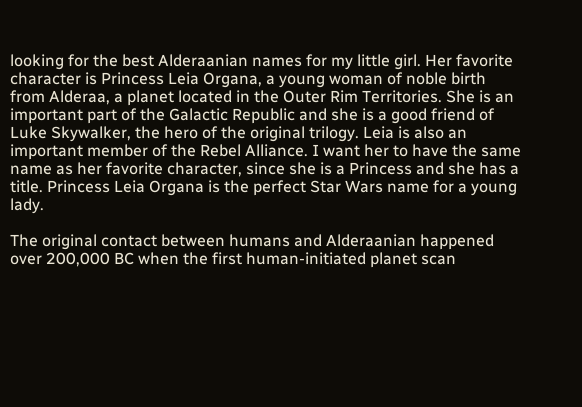looking for the best Alderaanian names for my little girl. Her favorite character is Princess Leia Organa, a young woman of noble birth from Alderaa, a planet located in the Outer Rim Territories. She is an important part of the Galactic Republic and she is a good friend of Luke Skywalker, the hero of the original trilogy. Leia is also an important member of the Rebel Alliance. I want her to have the same name as her favorite character, since she is a Princess and she has a title. Princess Leia Organa is the perfect Star Wars name for a young lady.

The original contact between humans and Alderaanian happened over 200,000 BC when the first human-initiated planet scan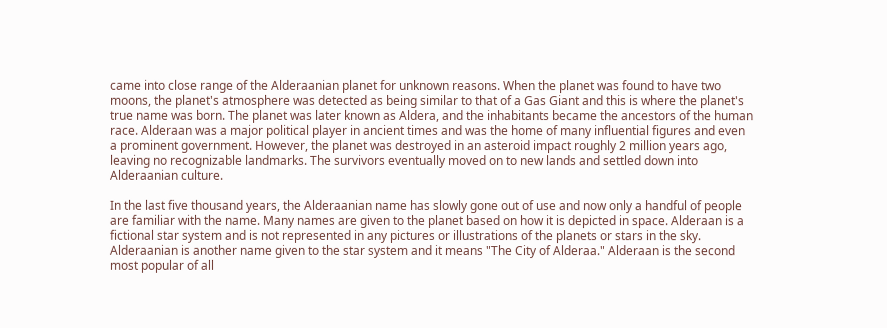came into close range of the Alderaanian planet for unknown reasons. When the planet was found to have two moons, the planet's atmosphere was detected as being similar to that of a Gas Giant and this is where the planet's true name was born. The planet was later known as Aldera, and the inhabitants became the ancestors of the human race. Alderaan was a major political player in ancient times and was the home of many influential figures and even a prominent government. However, the planet was destroyed in an asteroid impact roughly 2 million years ago, leaving no recognizable landmarks. The survivors eventually moved on to new lands and settled down into Alderaanian culture.

In the last five thousand years, the Alderaanian name has slowly gone out of use and now only a handful of people are familiar with the name. Many names are given to the planet based on how it is depicted in space. Alderaan is a fictional star system and is not represented in any pictures or illustrations of the planets or stars in the sky. Alderaanian is another name given to the star system and it means "The City of Alderaa." Alderaan is the second most popular of all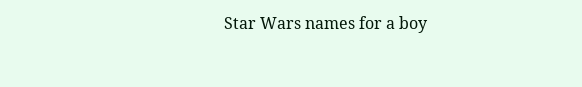Star Wars names for a boy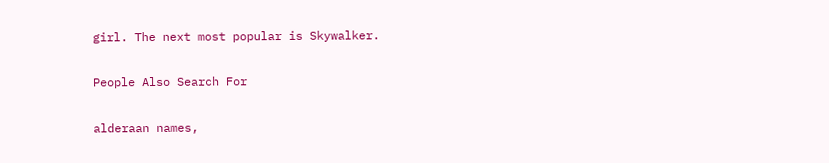girl. The next most popular is Skywalker.

People Also Search For

alderaan names,